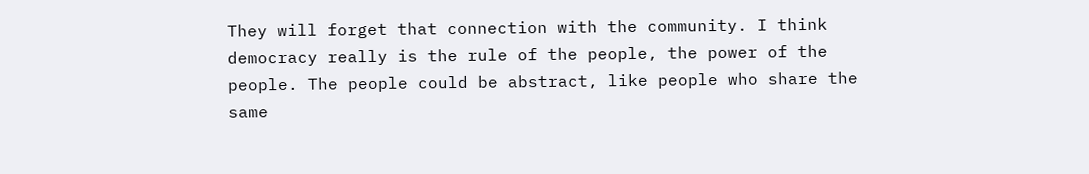They will forget that connection with the community. I think democracy really is the rule of the people, the power of the people. The people could be abstract, like people who share the same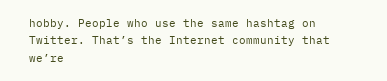hobby. People who use the same hashtag on Twitter. That’s the Internet community that we’re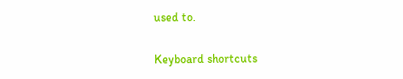used to.

Keyboard shortcuts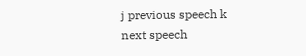j previous speech k next speech